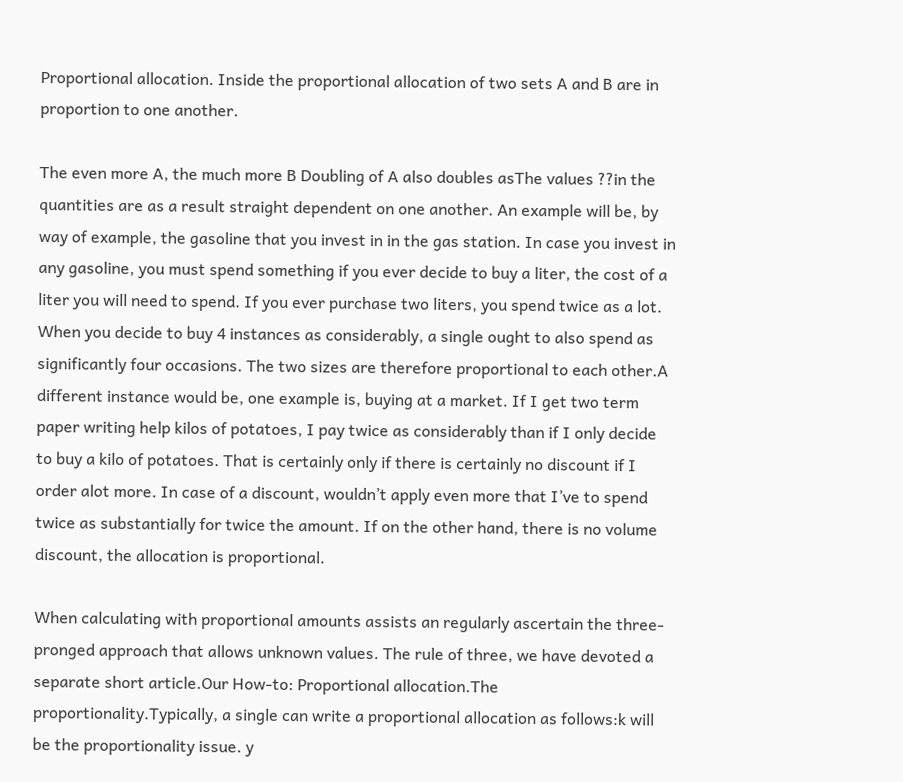Proportional allocation. Inside the proportional allocation of two sets A and B are in proportion to one another.

The even more A, the much more B Doubling of A also doubles asThe values ??in the quantities are as a result straight dependent on one another. An example will be, by way of example, the gasoline that you invest in in the gas station. In case you invest in any gasoline, you must spend something if you ever decide to buy a liter, the cost of a liter you will need to spend. If you ever purchase two liters, you spend twice as a lot. When you decide to buy 4 instances as considerably, a single ought to also spend as significantly four occasions. The two sizes are therefore proportional to each other.A different instance would be, one example is, buying at a market. If I get two term paper writing help kilos of potatoes, I pay twice as considerably than if I only decide to buy a kilo of potatoes. That is certainly only if there is certainly no discount if I order alot more. In case of a discount, wouldn’t apply even more that I’ve to spend twice as substantially for twice the amount. If on the other hand, there is no volume discount, the allocation is proportional.

When calculating with proportional amounts assists an regularly ascertain the three-pronged approach that allows unknown values. The rule of three, we have devoted a separate short article.Our How-to: Proportional allocation.The proportionality.Typically, a single can write a proportional allocation as follows:k will be the proportionality issue. y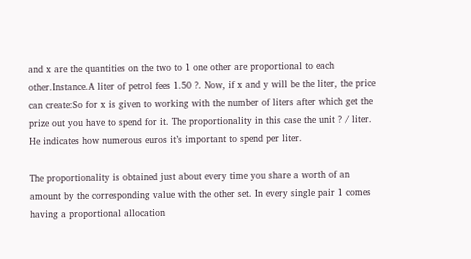and x are the quantities on the two to 1 one other are proportional to each other.Instance.A liter of petrol fees 1.50 ?. Now, if x and y will be the liter, the price can create:So for x is given to working with the number of liters after which get the prize out you have to spend for it. The proportionality in this case the unit ? / liter. He indicates how numerous euros it’s important to spend per liter.

The proportionality is obtained just about every time you share a worth of an amount by the corresponding value with the other set. In every single pair 1 comes having a proportional allocation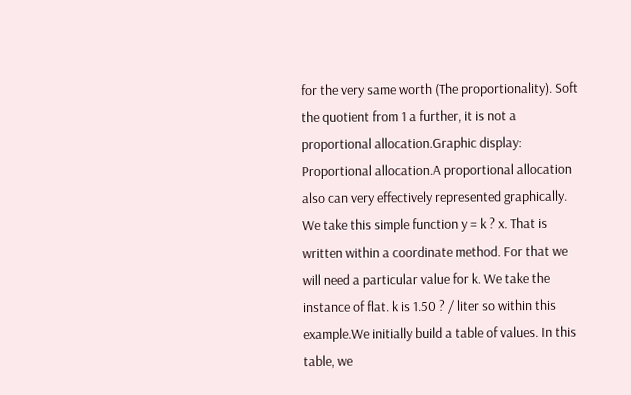for the very same worth (The proportionality). Soft the quotient from 1 a further, it is not a proportional allocation.Graphic display: Proportional allocation.A proportional allocation also can very effectively represented graphically. We take this simple function y = k ? x. That is written within a coordinate method. For that we will need a particular value for k. We take the instance of flat. k is 1.50 ? / liter so within this example.We initially build a table of values. In this table, we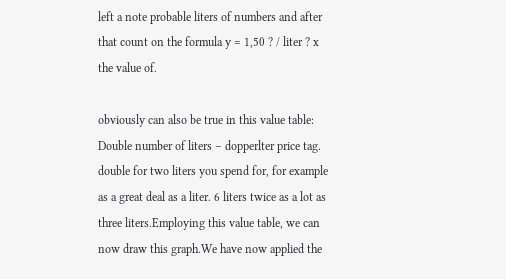left a note probable liters of numbers and after that count on the formula y = 1,50 ? / liter ? x the value of.

obviously can also be true in this value table: Double number of liters – dopperlter price tag. double for two liters you spend for, for example as a great deal as a liter. 6 liters twice as a lot as three liters.Employing this value table, we can now draw this graph.We have now applied the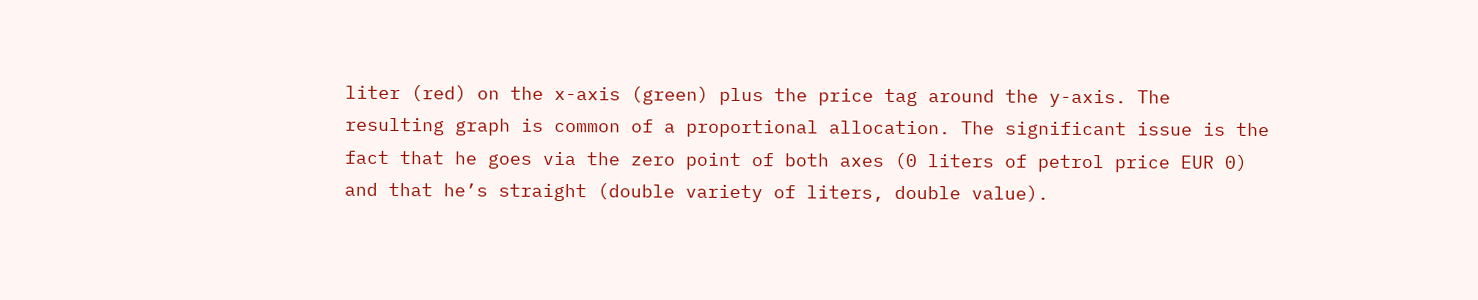liter (red) on the x-axis (green) plus the price tag around the y-axis. The resulting graph is common of a proportional allocation. The significant issue is the fact that he goes via the zero point of both axes (0 liters of petrol price EUR 0) and that he’s straight (double variety of liters, double value).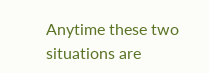Anytime these two situations are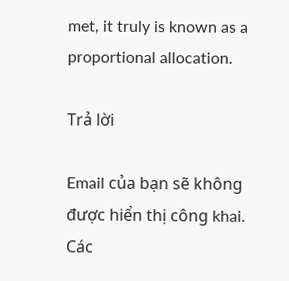met, it truly is known as a proportional allocation.

Trả lời

Email của bạn sẽ không được hiển thị công khai. Các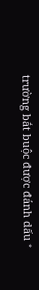trường bắt buộc được đánh dấu *